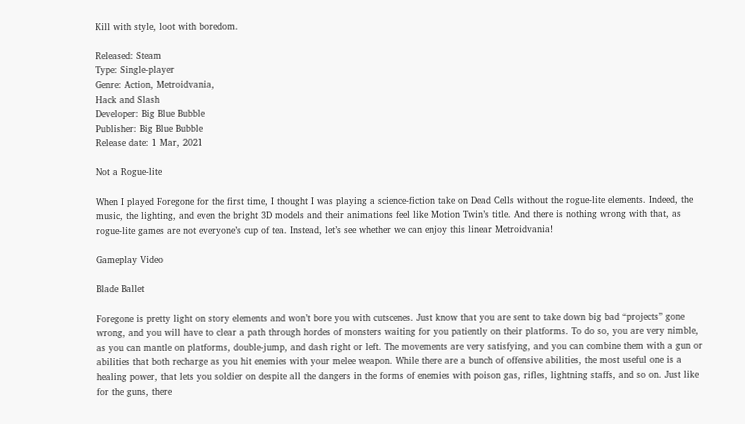Kill with style, loot with boredom.

Released: Steam
Type: Single-player
Genre: Action, Metroidvania,
Hack and Slash
Developer: Big Blue Bubble
Publisher: Big Blue Bubble
Release date: 1 Mar, 2021

Not a Rogue-lite

When I played Foregone for the first time, I thought I was playing a science-fiction take on Dead Cells without the rogue-lite elements. Indeed, the music, the lighting, and even the bright 3D models and their animations feel like Motion Twin’s title. And there is nothing wrong with that, as rogue-lite games are not everyone’s cup of tea. Instead, let’s see whether we can enjoy this linear Metroidvania!

Gameplay Video

Blade Ballet

Foregone is pretty light on story elements and won’t bore you with cutscenes. Just know that you are sent to take down big bad “projects” gone wrong, and you will have to clear a path through hordes of monsters waiting for you patiently on their platforms. To do so, you are very nimble, as you can mantle on platforms, double-jump, and dash right or left. The movements are very satisfying, and you can combine them with a gun or abilities that both recharge as you hit enemies with your melee weapon. While there are a bunch of offensive abilities, the most useful one is a healing power, that lets you soldier on despite all the dangers in the forms of enemies with poison gas, rifles, lightning staffs, and so on. Just like for the guns, there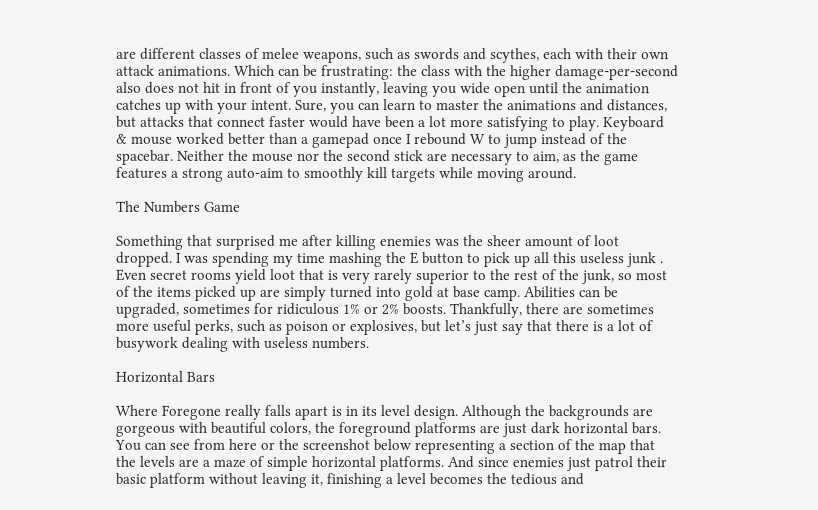are different classes of melee weapons, such as swords and scythes, each with their own attack animations. Which can be frustrating: the class with the higher damage-per-second also does not hit in front of you instantly, leaving you wide open until the animation catches up with your intent. Sure, you can learn to master the animations and distances, but attacks that connect faster would have been a lot more satisfying to play. Keyboard & mouse worked better than a gamepad once I rebound W to jump instead of the spacebar. Neither the mouse nor the second stick are necessary to aim, as the game features a strong auto-aim to smoothly kill targets while moving around.

The Numbers Game

Something that surprised me after killing enemies was the sheer amount of loot dropped. I was spending my time mashing the E button to pick up all this useless junk . Even secret rooms yield loot that is very rarely superior to the rest of the junk, so most of the items picked up are simply turned into gold at base camp. Abilities can be upgraded, sometimes for ridiculous 1% or 2% boosts. Thankfully, there are sometimes more useful perks, such as poison or explosives, but let’s just say that there is a lot of busywork dealing with useless numbers.

Horizontal Bars

Where Foregone really falls apart is in its level design. Although the backgrounds are gorgeous with beautiful colors, the foreground platforms are just dark horizontal bars. You can see from here or the screenshot below representing a section of the map that the levels are a maze of simple horizontal platforms. And since enemies just patrol their basic platform without leaving it, finishing a level becomes the tedious and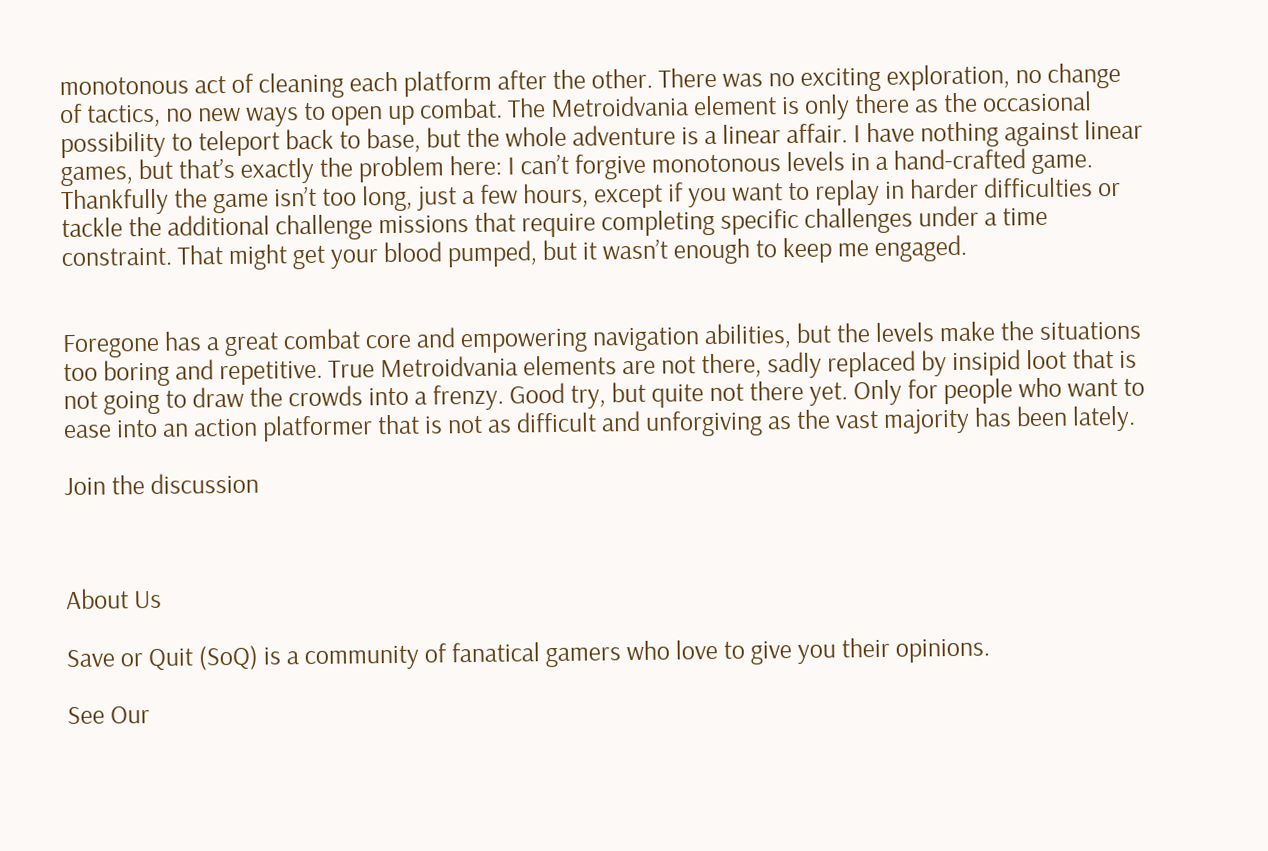monotonous act of cleaning each platform after the other. There was no exciting exploration, no change of tactics, no new ways to open up combat. The Metroidvania element is only there as the occasional possibility to teleport back to base, but the whole adventure is a linear affair. I have nothing against linear games, but that’s exactly the problem here: I can’t forgive monotonous levels in a hand-crafted game. Thankfully the game isn’t too long, just a few hours, except if you want to replay in harder difficulties or tackle the additional challenge missions that require completing specific challenges under a time constraint. That might get your blood pumped, but it wasn’t enough to keep me engaged.


Foregone has a great combat core and empowering navigation abilities, but the levels make the situations too boring and repetitive. True Metroidvania elements are not there, sadly replaced by insipid loot that is not going to draw the crowds into a frenzy. Good try, but quite not there yet. Only for people who want to ease into an action platformer that is not as difficult and unforgiving as the vast majority has been lately.

Join the discussion



About Us

Save or Quit (SoQ) is a community of fanatical gamers who love to give you their opinions.

See Our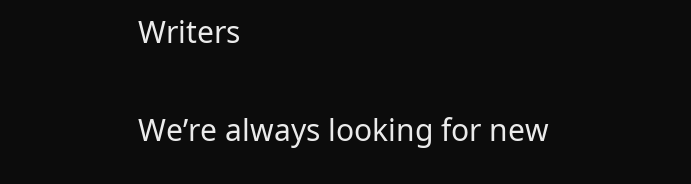Writers

We’re always looking for new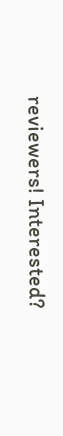reviewers! Interested?